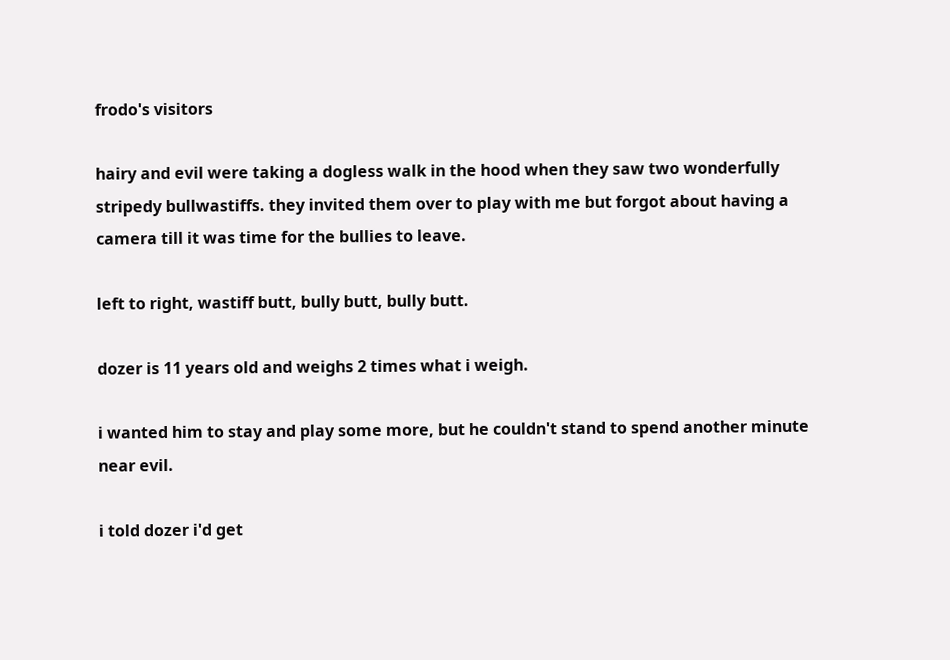frodo's visitors

hairy and evil were taking a dogless walk in the hood when they saw two wonderfully stripedy bullwastiffs. they invited them over to play with me but forgot about having a camera till it was time for the bullies to leave.

left to right, wastiff butt, bully butt, bully butt.

dozer is 11 years old and weighs 2 times what i weigh.

i wanted him to stay and play some more, but he couldn't stand to spend another minute near evil.

i told dozer i'd get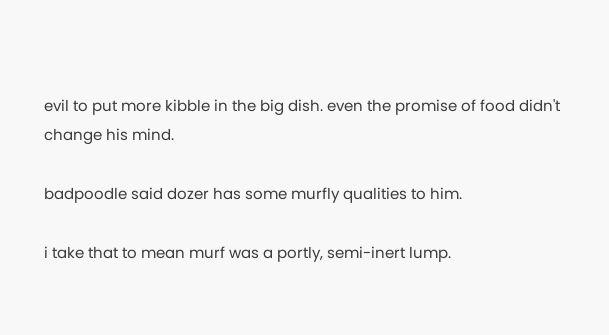evil to put more kibble in the big dish. even the promise of food didn't change his mind.

badpoodle said dozer has some murfly qualities to him.

i take that to mean murf was a portly, semi-inert lump.